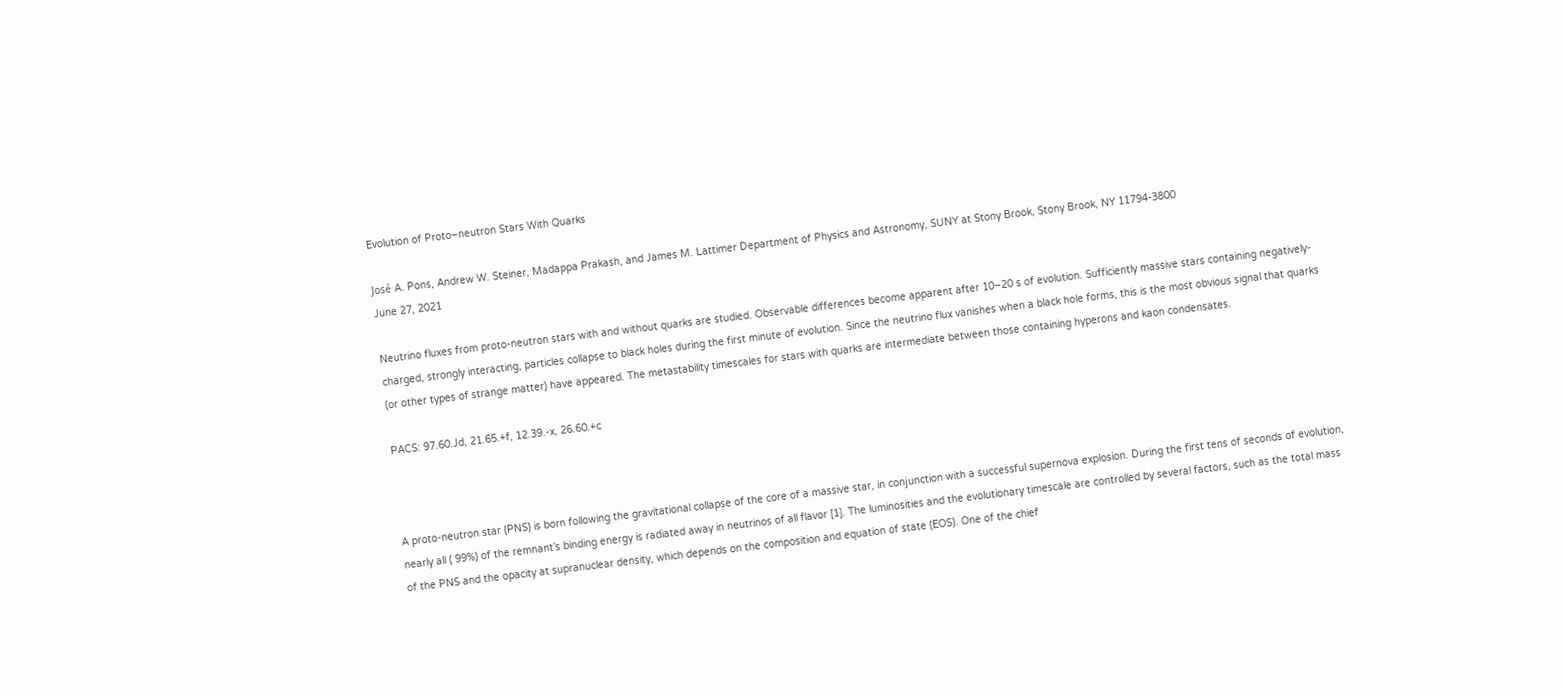Evolution of Proto–neutron Stars With Quarks

José A. Pons, Andrew W. Steiner, Madappa Prakash, and James M. Lattimer Department of Physics and Astronomy, SUNY at Stony Brook, Stony Brook, NY 11794-3800
June 27, 2021

Neutrino fluxes from proto-neutron stars with and without quarks are studied. Observable differences become apparent after 10–20 s of evolution. Sufficiently massive stars containing negatively-charged, strongly interacting, particles collapse to black holes during the first minute of evolution. Since the neutrino flux vanishes when a black hole forms, this is the most obvious signal that quarks (or other types of strange matter) have appeared. The metastability timescales for stars with quarks are intermediate between those containing hyperons and kaon condensates.

PACS: 97.60.Jd, 21.65.+f, 12.39.-x, 26.60.+c



A proto-neutron star (PNS) is born following the gravitational collapse of the core of a massive star, in conjunction with a successful supernova explosion. During the first tens of seconds of evolution, nearly all ( 99%) of the remnant’s binding energy is radiated away in neutrinos of all flavor [1]. The luminosities and the evolutionary timescale are controlled by several factors, such as the total mass of the PNS and the opacity at supranuclear density, which depends on the composition and equation of state (EOS). One of the chief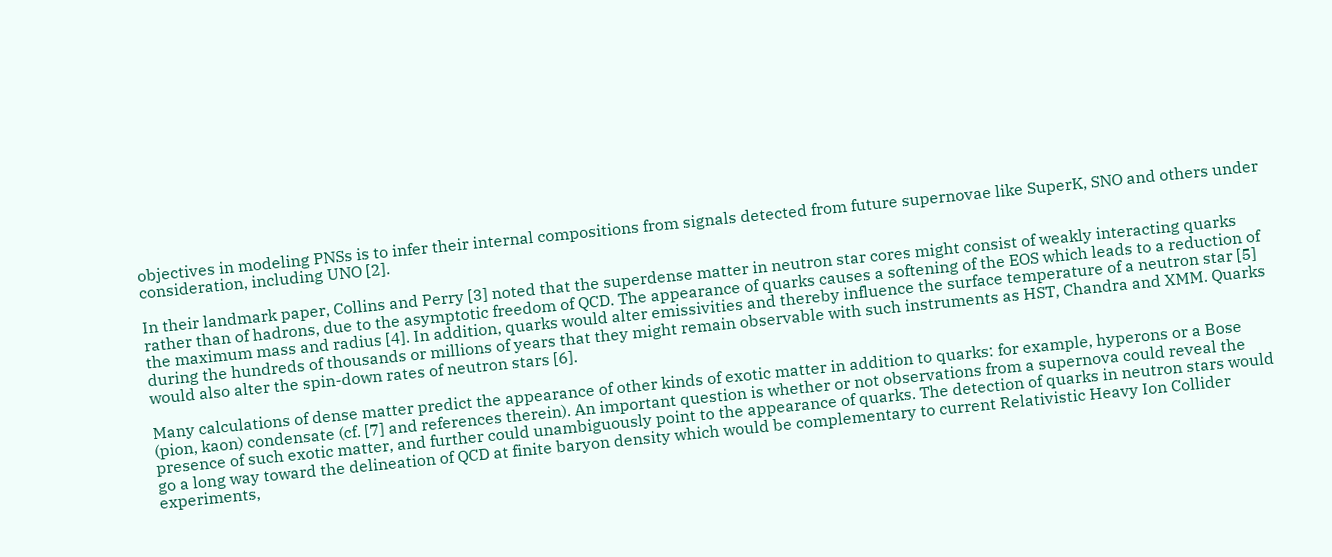objectives in modeling PNSs is to infer their internal compositions from signals detected from future supernovae like SuperK, SNO and others under consideration, including UNO [2].

In their landmark paper, Collins and Perry [3] noted that the superdense matter in neutron star cores might consist of weakly interacting quarks rather than of hadrons, due to the asymptotic freedom of QCD. The appearance of quarks causes a softening of the EOS which leads to a reduction of the maximum mass and radius [4]. In addition, quarks would alter emissivities and thereby influence the surface temperature of a neutron star [5] during the hundreds of thousands or millions of years that they might remain observable with such instruments as HST, Chandra and XMM. Quarks would also alter the spin-down rates of neutron stars [6].

Many calculations of dense matter predict the appearance of other kinds of exotic matter in addition to quarks: for example, hyperons or a Bose (pion, kaon) condensate (cf. [7] and references therein). An important question is whether or not observations from a supernova could reveal the presence of such exotic matter, and further could unambiguously point to the appearance of quarks. The detection of quarks in neutron stars would go a long way toward the delineation of QCD at finite baryon density which would be complementary to current Relativistic Heavy Ion Collider experiments,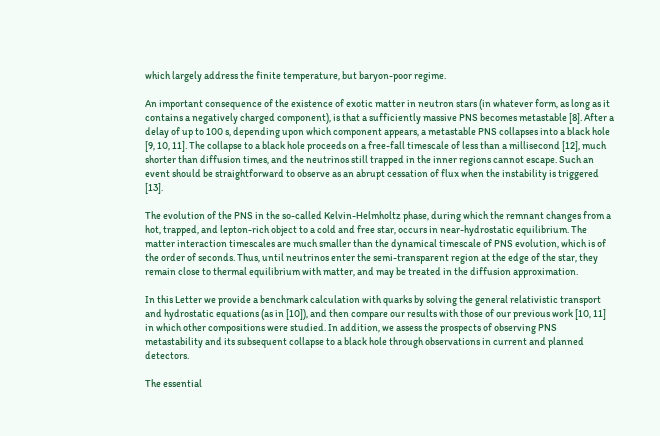which largely address the finite temperature, but baryon-poor regime.

An important consequence of the existence of exotic matter in neutron stars (in whatever form, as long as it contains a negatively charged component), is that a sufficiently massive PNS becomes metastable [8]. After a delay of up to 100 s, depending upon which component appears, a metastable PNS collapses into a black hole [9, 10, 11]. The collapse to a black hole proceeds on a free-fall timescale of less than a millisecond [12], much shorter than diffusion times, and the neutrinos still trapped in the inner regions cannot escape. Such an event should be straightforward to observe as an abrupt cessation of flux when the instability is triggered [13].

The evolution of the PNS in the so-called Kelvin-Helmholtz phase, during which the remnant changes from a hot, trapped, and lepton-rich object to a cold and free star, occurs in near-hydrostatic equilibrium. The matter interaction timescales are much smaller than the dynamical timescale of PNS evolution, which is of the order of seconds. Thus, until neutrinos enter the semi-transparent region at the edge of the star, they remain close to thermal equilibrium with matter, and may be treated in the diffusion approximation.

In this Letter we provide a benchmark calculation with quarks by solving the general relativistic transport and hydrostatic equations (as in [10]), and then compare our results with those of our previous work [10, 11] in which other compositions were studied. In addition, we assess the prospects of observing PNS metastability and its subsequent collapse to a black hole through observations in current and planned detectors.

The essential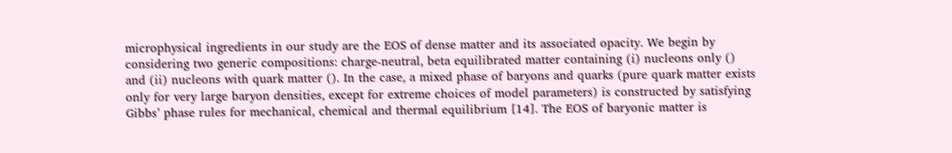microphysical ingredients in our study are the EOS of dense matter and its associated opacity. We begin by considering two generic compositions: charge-neutral, beta equilibrated matter containing (i) nucleons only () and (ii) nucleons with quark matter (). In the case, a mixed phase of baryons and quarks (pure quark matter exists only for very large baryon densities, except for extreme choices of model parameters) is constructed by satisfying Gibbs’ phase rules for mechanical, chemical and thermal equilibrium [14]. The EOS of baryonic matter is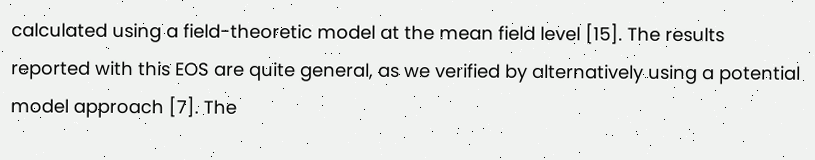calculated using a field-theoretic model at the mean field level [15]. The results reported with this EOS are quite general, as we verified by alternatively using a potential model approach [7]. The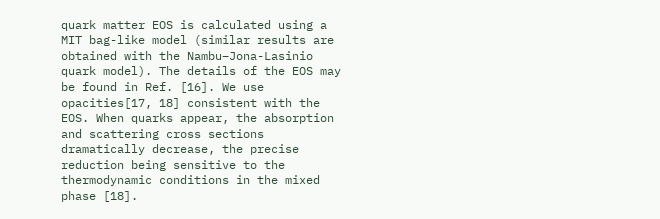quark matter EOS is calculated using a MIT bag-like model (similar results are obtained with the Nambu–Jona-Lasinio quark model). The details of the EOS may be found in Ref. [16]. We use opacities[17, 18] consistent with the EOS. When quarks appear, the absorption and scattering cross sections dramatically decrease, the precise reduction being sensitive to the thermodynamic conditions in the mixed phase [18].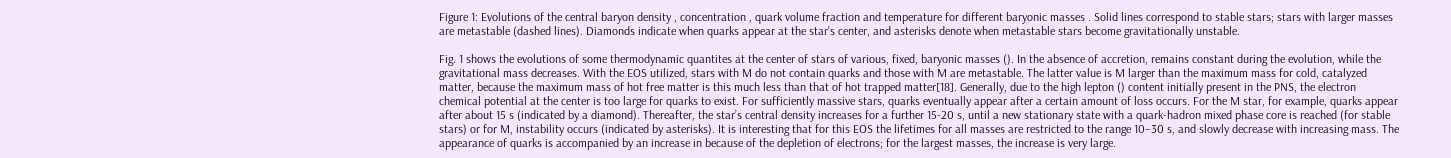Figure 1: Evolutions of the central baryon density , concentration , quark volume fraction and temperature for different baryonic masses . Solid lines correspond to stable stars; stars with larger masses are metastable (dashed lines). Diamonds indicate when quarks appear at the star’s center, and asterisks denote when metastable stars become gravitationally unstable.

Fig. 1 shows the evolutions of some thermodynamic quantites at the center of stars of various, fixed, baryonic masses (). In the absence of accretion, remains constant during the evolution, while the gravitational mass decreases. With the EOS utilized, stars with M do not contain quarks and those with M are metastable. The latter value is M larger than the maximum mass for cold, catalyzed matter, because the maximum mass of hot free matter is this much less than that of hot trapped matter[18]. Generally, due to the high lepton () content initially present in the PNS, the electron chemical potential at the center is too large for quarks to exist. For sufficiently massive stars, quarks eventually appear after a certain amount of loss occurs. For the M star, for example, quarks appear after about 15 s (indicated by a diamond). Thereafter, the star’s central density increases for a further 15-20 s, until a new stationary state with a quark-hadron mixed phase core is reached (for stable stars) or for M, instability occurs (indicated by asterisks). It is interesting that for this EOS the lifetimes for all masses are restricted to the range 10–30 s, and slowly decrease with increasing mass. The appearance of quarks is accompanied by an increase in because of the depletion of electrons; for the largest masses, the increase is very large.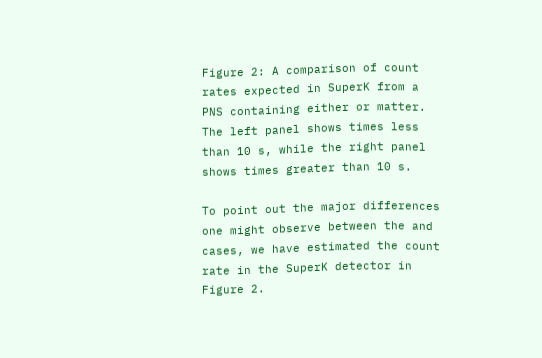Figure 2: A comparison of count rates expected in SuperK from a PNS containing either or matter. The left panel shows times less than 10 s, while the right panel shows times greater than 10 s.

To point out the major differences one might observe between the and cases, we have estimated the count rate in the SuperK detector in Figure 2.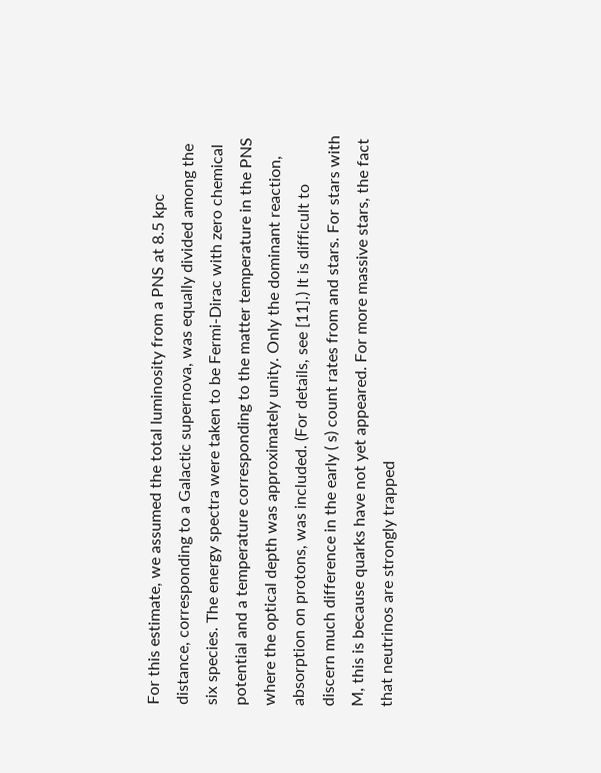For this estimate, we assumed the total luminosity from a PNS at 8.5 kpc distance, corresponding to a Galactic supernova, was equally divided among the six species. The energy spectra were taken to be Fermi-Dirac with zero chemical potential and a temperature corresponding to the matter temperature in the PNS where the optical depth was approximately unity. Only the dominant reaction, absorption on protons, was included. (For details, see [11].) It is difficult to discern much difference in the early ( s) count rates from and stars. For stars with M, this is because quarks have not yet appeared. For more massive stars, the fact that neutrinos are strongly trapped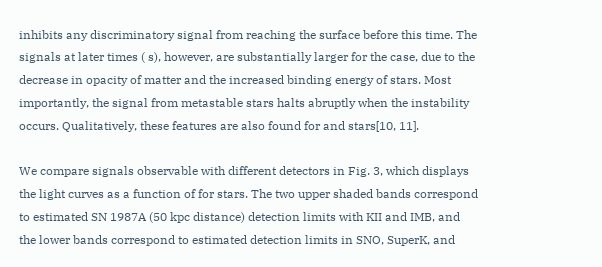inhibits any discriminatory signal from reaching the surface before this time. The signals at later times ( s), however, are substantially larger for the case, due to the decrease in opacity of matter and the increased binding energy of stars. Most importantly, the signal from metastable stars halts abruptly when the instability occurs. Qualitatively, these features are also found for and stars[10, 11].

We compare signals observable with different detectors in Fig. 3, which displays the light curves as a function of for stars. The two upper shaded bands correspond to estimated SN 1987A (50 kpc distance) detection limits with KII and IMB, and the lower bands correspond to estimated detection limits in SNO, SuperK, and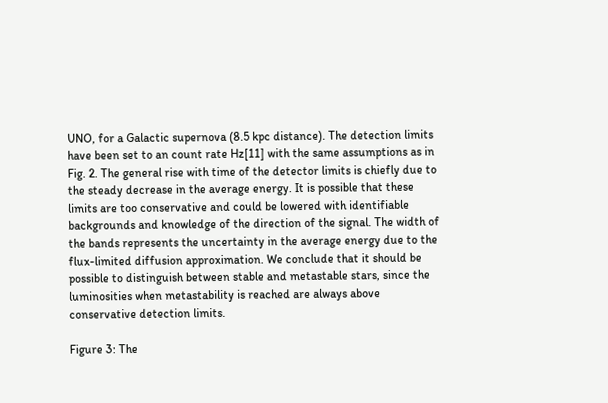UNO, for a Galactic supernova (8.5 kpc distance). The detection limits have been set to an count rate Hz[11] with the same assumptions as in Fig. 2. The general rise with time of the detector limits is chiefly due to the steady decrease in the average energy. It is possible that these limits are too conservative and could be lowered with identifiable backgrounds and knowledge of the direction of the signal. The width of the bands represents the uncertainty in the average energy due to the flux-limited diffusion approximation. We conclude that it should be possible to distinguish between stable and metastable stars, since the luminosities when metastability is reached are always above conservative detection limits.

Figure 3: The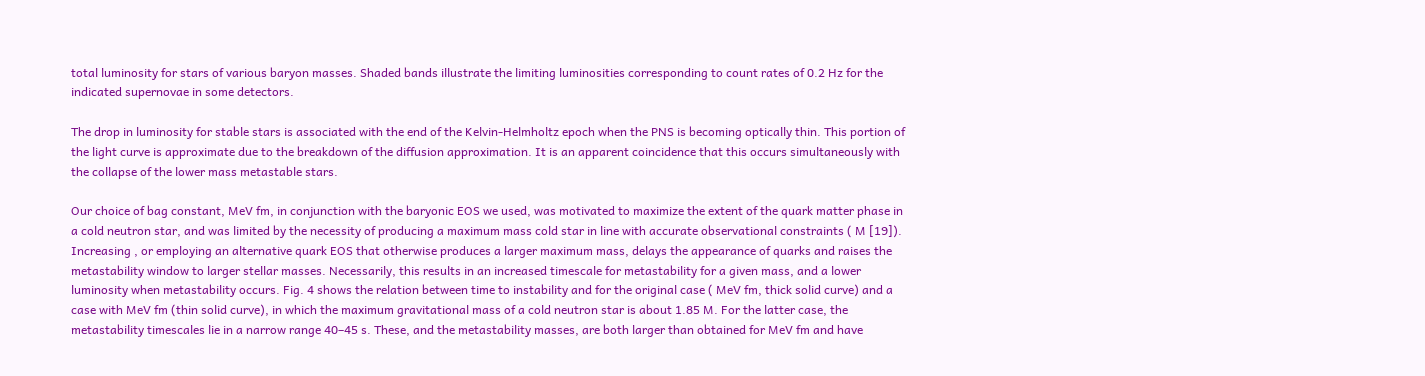total luminosity for stars of various baryon masses. Shaded bands illustrate the limiting luminosities corresponding to count rates of 0.2 Hz for the indicated supernovae in some detectors.

The drop in luminosity for stable stars is associated with the end of the Kelvin-Helmholtz epoch when the PNS is becoming optically thin. This portion of the light curve is approximate due to the breakdown of the diffusion approximation. It is an apparent coincidence that this occurs simultaneously with the collapse of the lower mass metastable stars.

Our choice of bag constant, MeV fm, in conjunction with the baryonic EOS we used, was motivated to maximize the extent of the quark matter phase in a cold neutron star, and was limited by the necessity of producing a maximum mass cold star in line with accurate observational constraints ( M [19]). Increasing , or employing an alternative quark EOS that otherwise produces a larger maximum mass, delays the appearance of quarks and raises the metastability window to larger stellar masses. Necessarily, this results in an increased timescale for metastability for a given mass, and a lower luminosity when metastability occurs. Fig. 4 shows the relation between time to instability and for the original case ( MeV fm, thick solid curve) and a case with MeV fm (thin solid curve), in which the maximum gravitational mass of a cold neutron star is about 1.85 M. For the latter case, the metastability timescales lie in a narrow range 40–45 s. These, and the metastability masses, are both larger than obtained for MeV fm and have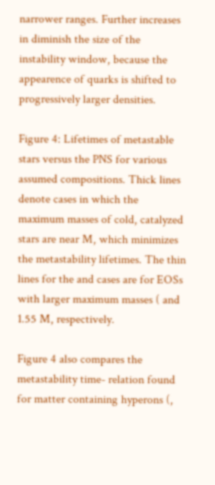narrower ranges. Further increases in diminish the size of the instability window, because the appearence of quarks is shifted to progressively larger densities.

Figure 4: Lifetimes of metastable stars versus the PNS for various assumed compositions. Thick lines denote cases in which the maximum masses of cold, catalyzed stars are near M, which minimizes the metastability lifetimes. The thin lines for the and cases are for EOSs with larger maximum masses ( and 1.55 M, respectively.

Figure 4 also compares the metastability time- relation found for matter containing hyperons (,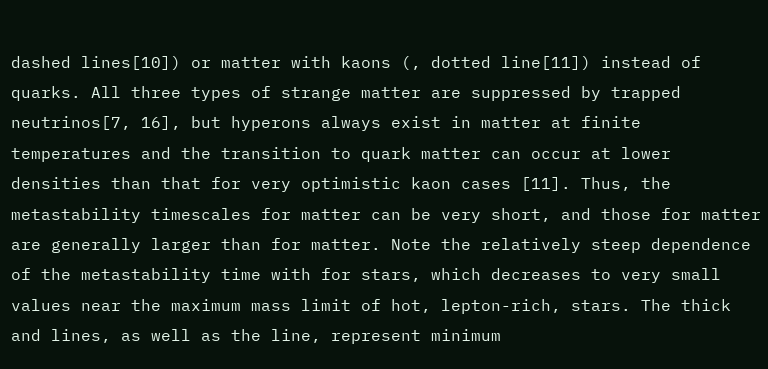dashed lines[10]) or matter with kaons (, dotted line[11]) instead of quarks. All three types of strange matter are suppressed by trapped neutrinos[7, 16], but hyperons always exist in matter at finite temperatures and the transition to quark matter can occur at lower densities than that for very optimistic kaon cases [11]. Thus, the metastability timescales for matter can be very short, and those for matter are generally larger than for matter. Note the relatively steep dependence of the metastability time with for stars, which decreases to very small values near the maximum mass limit of hot, lepton-rich, stars. The thick and lines, as well as the line, represent minimum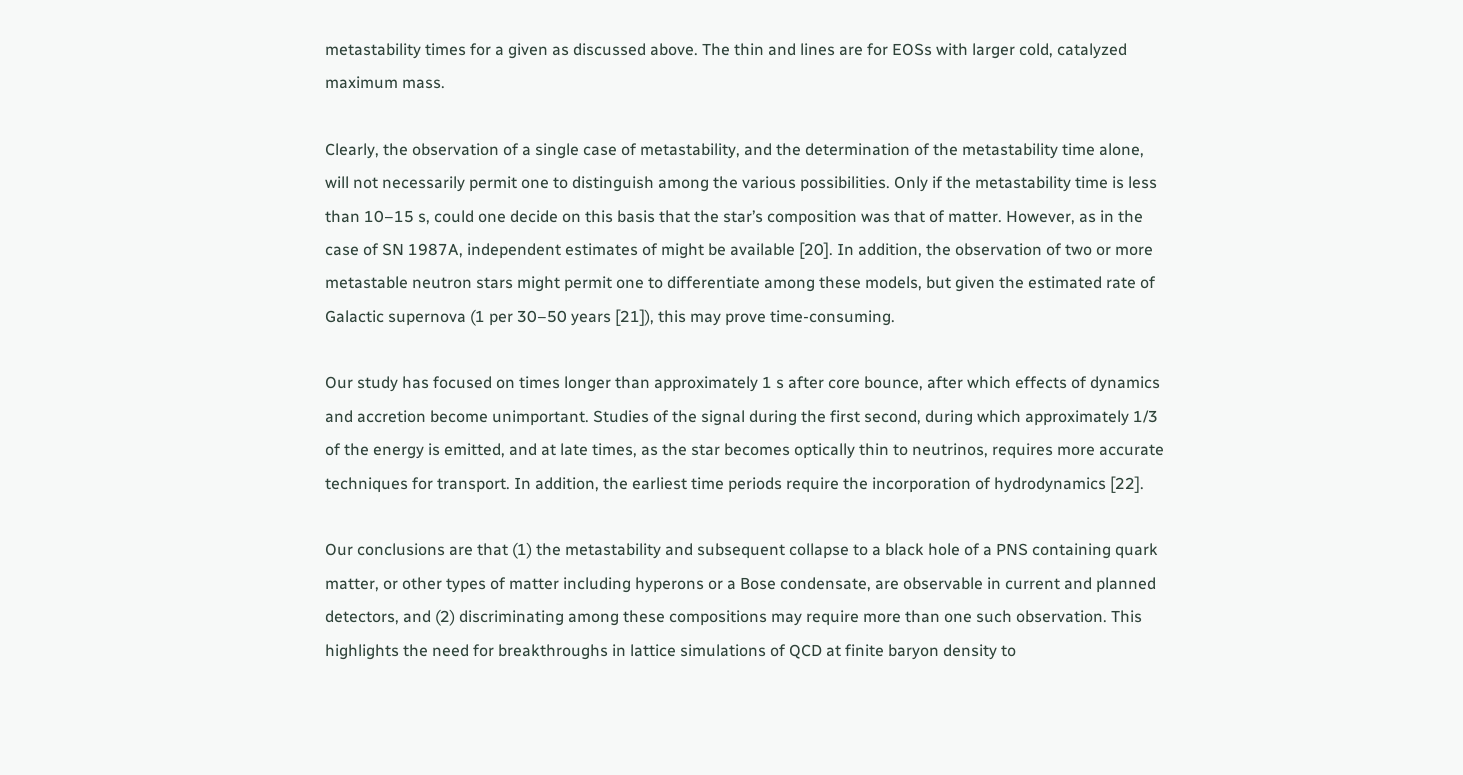metastability times for a given as discussed above. The thin and lines are for EOSs with larger cold, catalyzed maximum mass.

Clearly, the observation of a single case of metastability, and the determination of the metastability time alone, will not necessarily permit one to distinguish among the various possibilities. Only if the metastability time is less than 10–15 s, could one decide on this basis that the star’s composition was that of matter. However, as in the case of SN 1987A, independent estimates of might be available [20]. In addition, the observation of two or more metastable neutron stars might permit one to differentiate among these models, but given the estimated rate of Galactic supernova (1 per 30–50 years [21]), this may prove time-consuming.

Our study has focused on times longer than approximately 1 s after core bounce, after which effects of dynamics and accretion become unimportant. Studies of the signal during the first second, during which approximately 1/3 of the energy is emitted, and at late times, as the star becomes optically thin to neutrinos, requires more accurate techniques for transport. In addition, the earliest time periods require the incorporation of hydrodynamics [22].

Our conclusions are that (1) the metastability and subsequent collapse to a black hole of a PNS containing quark matter, or other types of matter including hyperons or a Bose condensate, are observable in current and planned detectors, and (2) discriminating among these compositions may require more than one such observation. This highlights the need for breakthroughs in lattice simulations of QCD at finite baryon density to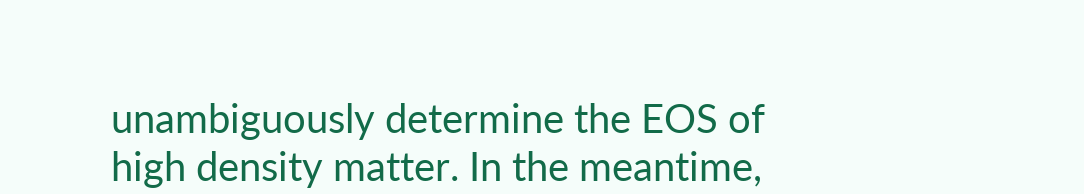unambiguously determine the EOS of high density matter. In the meantime,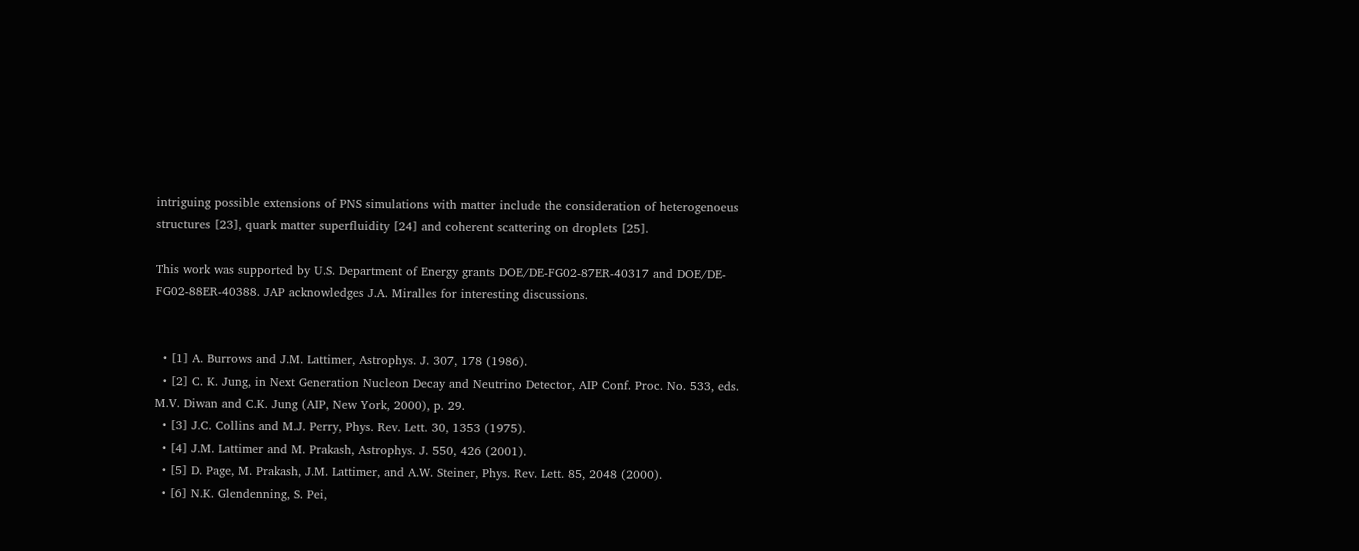intriguing possible extensions of PNS simulations with matter include the consideration of heterogenoeus structures [23], quark matter superfluidity [24] and coherent scattering on droplets [25].

This work was supported by U.S. Department of Energy grants DOE/DE-FG02-87ER-40317 and DOE/DE-FG02-88ER-40388. JAP acknowledges J.A. Miralles for interesting discussions.


  • [1] A. Burrows and J.M. Lattimer, Astrophys. J. 307, 178 (1986).
  • [2] C. K. Jung, in Next Generation Nucleon Decay and Neutrino Detector, AIP Conf. Proc. No. 533, eds. M.V. Diwan and C.K. Jung (AIP, New York, 2000), p. 29.
  • [3] J.C. Collins and M.J. Perry, Phys. Rev. Lett. 30, 1353 (1975).
  • [4] J.M. Lattimer and M. Prakash, Astrophys. J. 550, 426 (2001).
  • [5] D. Page, M. Prakash, J.M. Lattimer, and A.W. Steiner, Phys. Rev. Lett. 85, 2048 (2000).
  • [6] N.K. Glendenning, S. Pei,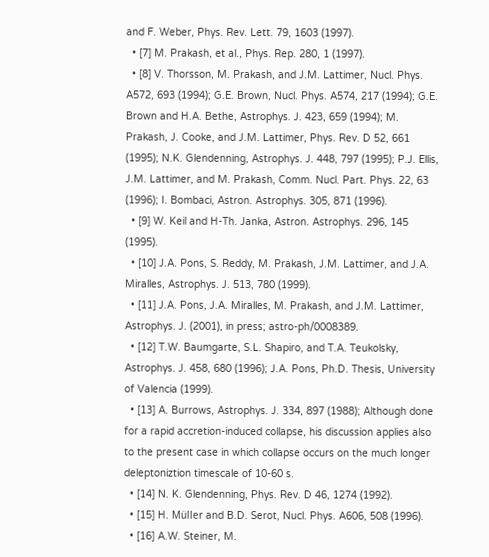and F. Weber, Phys. Rev. Lett. 79, 1603 (1997).
  • [7] M. Prakash, et al., Phys. Rep. 280, 1 (1997).
  • [8] V. Thorsson, M. Prakash, and J.M. Lattimer, Nucl. Phys. A572, 693 (1994); G.E. Brown, Nucl. Phys. A574, 217 (1994); G.E. Brown and H.A. Bethe, Astrophys. J. 423, 659 (1994); M. Prakash, J. Cooke, and J.M. Lattimer, Phys. Rev. D 52, 661 (1995); N.K. Glendenning, Astrophys. J. 448, 797 (1995); P.J. Ellis, J.M. Lattimer, and M. Prakash, Comm. Nucl. Part. Phys. 22, 63 (1996); I. Bombaci, Astron. Astrophys. 305, 871 (1996).
  • [9] W. Keil and H-Th. Janka, Astron. Astrophys. 296, 145 (1995).
  • [10] J.A. Pons, S. Reddy, M. Prakash, J.M. Lattimer, and J.A. Miralles, Astrophys. J. 513, 780 (1999).
  • [11] J.A. Pons, J.A. Miralles, M. Prakash, and J.M. Lattimer, Astrophys. J. (2001), in press; astro-ph/0008389.
  • [12] T.W. Baumgarte, S.L. Shapiro, and T.A. Teukolsky, Astrophys. J. 458, 680 (1996); J.A. Pons, Ph.D. Thesis, University of Valencia (1999).
  • [13] A. Burrows, Astrophys. J. 334, 897 (1988); Although done for a rapid accretion-induced collapse, his discussion applies also to the present case in which collapse occurs on the much longer deleptoniztion timescale of 10-60 s.
  • [14] N. K. Glendenning, Phys. Rev. D 46, 1274 (1992).
  • [15] H. Müller and B.D. Serot, Nucl. Phys. A606, 508 (1996).
  • [16] A.W. Steiner, M.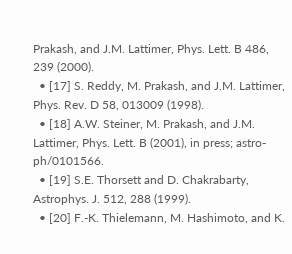Prakash, and J.M. Lattimer, Phys. Lett. B 486, 239 (2000).
  • [17] S. Reddy, M. Prakash, and J.M. Lattimer, Phys. Rev. D 58, 013009 (1998).
  • [18] A.W. Steiner, M. Prakash, and J.M. Lattimer, Phys. Lett. B (2001), in press; astro-ph/0101566.
  • [19] S.E. Thorsett and D. Chakrabarty, Astrophys. J. 512, 288 (1999).
  • [20] F.-K. Thielemann, M. Hashimoto, and K.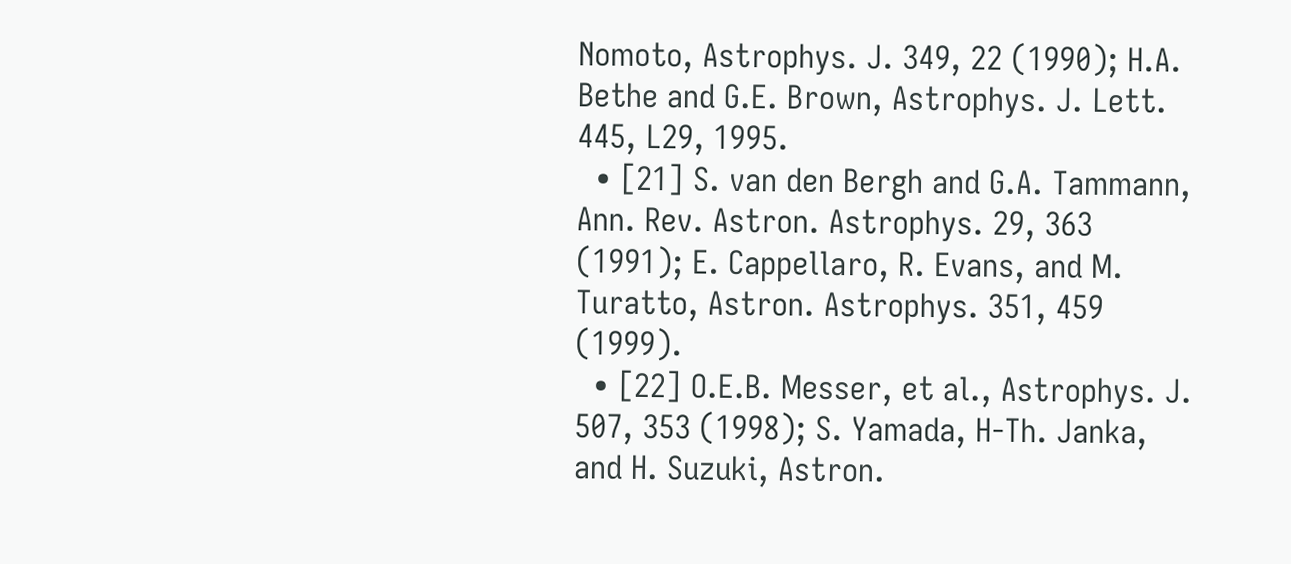Nomoto, Astrophys. J. 349, 22 (1990); H.A. Bethe and G.E. Brown, Astrophys. J. Lett. 445, L29, 1995.
  • [21] S. van den Bergh and G.A. Tammann, Ann. Rev. Astron. Astrophys. 29, 363 (1991); E. Cappellaro, R. Evans, and M. Turatto, Astron. Astrophys. 351, 459 (1999).
  • [22] O.E.B. Messer, et al., Astrophys. J. 507, 353 (1998); S. Yamada, H-Th. Janka, and H. Suzuki, Astron.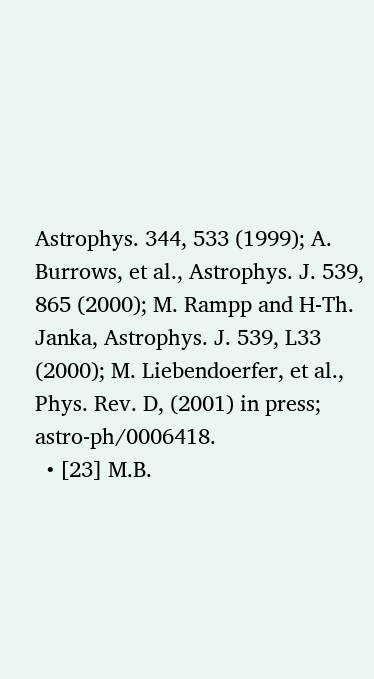Astrophys. 344, 533 (1999); A. Burrows, et al., Astrophys. J. 539, 865 (2000); M. Rampp and H-Th. Janka, Astrophys. J. 539, L33 (2000); M. Liebendoerfer, et al., Phys. Rev. D, (2001) in press; astro-ph/0006418.
  • [23] M.B.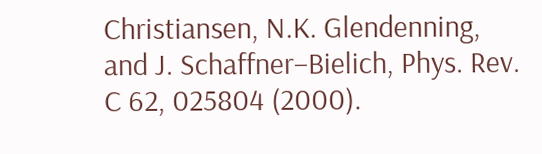Christiansen, N.K. Glendenning, and J. Schaffner–Bielich, Phys. Rev. C 62, 025804 (2000).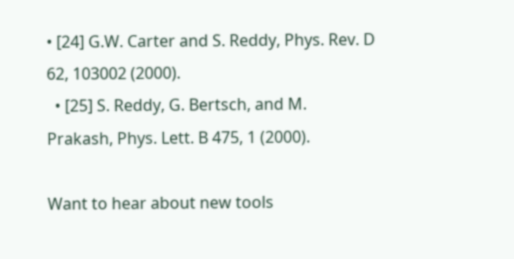• [24] G.W. Carter and S. Reddy, Phys. Rev. D 62, 103002 (2000).
  • [25] S. Reddy, G. Bertsch, and M. Prakash, Phys. Lett. B 475, 1 (2000).

Want to hear about new tools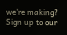we're making? Sign up to our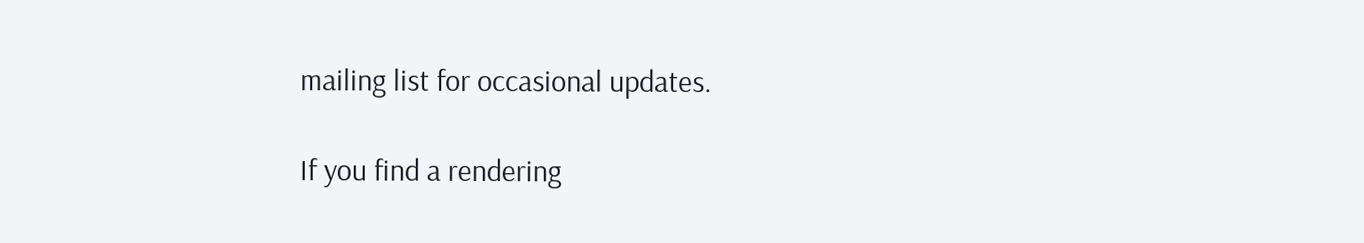mailing list for occasional updates.

If you find a rendering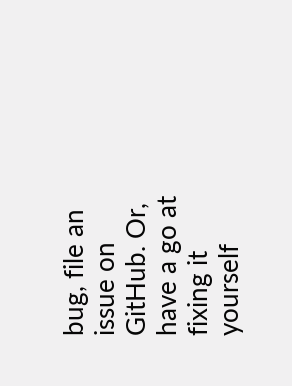bug, file an issue on GitHub. Or, have a go at fixing it yourself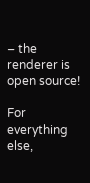– the renderer is open source!

For everything else,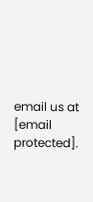email us at [email protected].